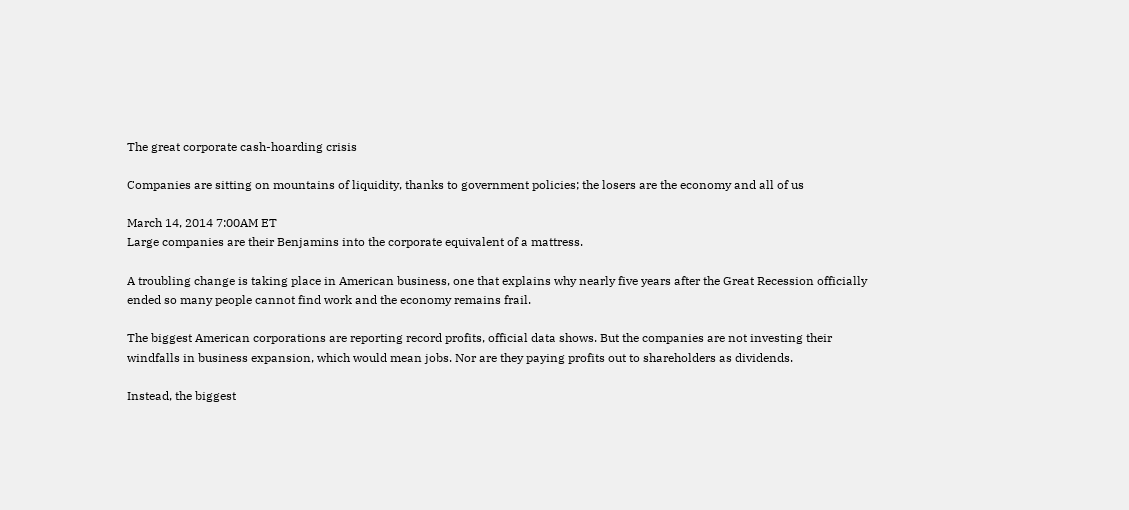The great corporate cash-hoarding crisis

Companies are sitting on mountains of liquidity, thanks to government policies; the losers are the economy and all of us

March 14, 2014 7:00AM ET
Large companies are their Benjamins into the corporate equivalent of a mattress.

A troubling change is taking place in American business, one that explains why nearly five years after the Great Recession officially ended so many people cannot find work and the economy remains frail.

The biggest American corporations are reporting record profits, official data shows. But the companies are not investing their windfalls in business expansion, which would mean jobs. Nor are they paying profits out to shareholders as dividends.

Instead, the biggest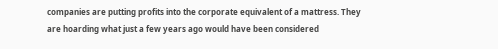companies are putting profits into the corporate equivalent of a mattress. They are hoarding what just a few years ago would have been considered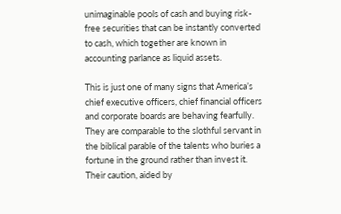unimaginable pools of cash and buying risk-free securities that can be instantly converted to cash, which together are known in accounting parlance as liquid assets.

This is just one of many signs that America’s chief executive officers, chief financial officers and corporate boards are behaving fearfully. They are comparable to the slothful servant in the biblical parable of the talents who buries a fortune in the ground rather than invest it. Their caution, aided by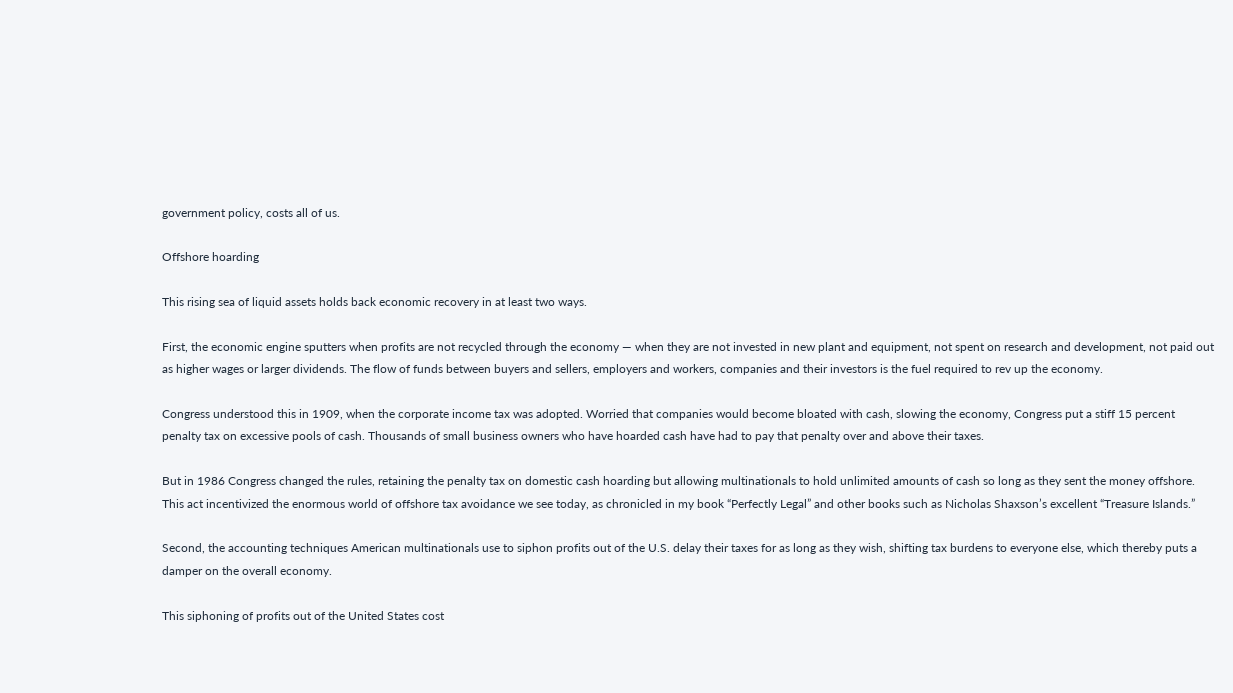government policy, costs all of us.

Offshore hoarding

This rising sea of liquid assets holds back economic recovery in at least two ways.

First, the economic engine sputters when profits are not recycled through the economy — when they are not invested in new plant and equipment, not spent on research and development, not paid out as higher wages or larger dividends. The flow of funds between buyers and sellers, employers and workers, companies and their investors is the fuel required to rev up the economy.

Congress understood this in 1909, when the corporate income tax was adopted. Worried that companies would become bloated with cash, slowing the economy, Congress put a stiff 15 percent penalty tax on excessive pools of cash. Thousands of small business owners who have hoarded cash have had to pay that penalty over and above their taxes.

But in 1986 Congress changed the rules, retaining the penalty tax on domestic cash hoarding but allowing multinationals to hold unlimited amounts of cash so long as they sent the money offshore. This act incentivized the enormous world of offshore tax avoidance we see today, as chronicled in my book “Perfectly Legal” and other books such as Nicholas Shaxson’s excellent “Treasure Islands.”

Second, the accounting techniques American multinationals use to siphon profits out of the U.S. delay their taxes for as long as they wish, shifting tax burdens to everyone else, which thereby puts a damper on the overall economy.

This siphoning of profits out of the United States cost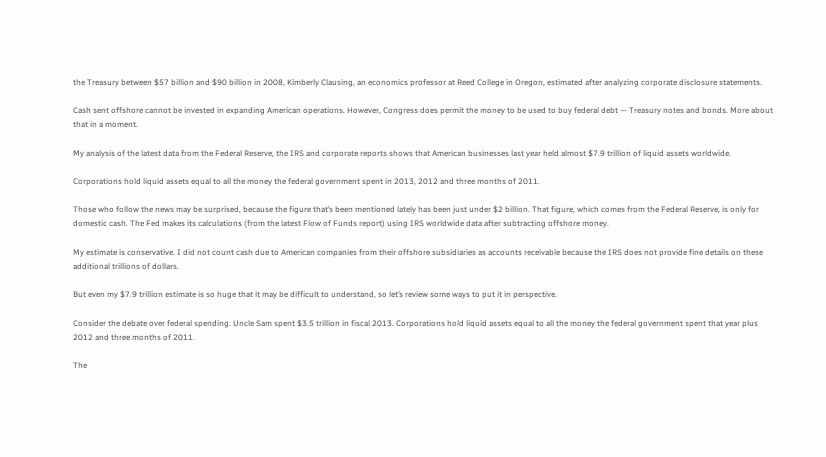the Treasury between $57 billion and $90 billion in 2008, Kimberly Clausing, an economics professor at Reed College in Oregon, estimated after analyzing corporate disclosure statements.

Cash sent offshore cannot be invested in expanding American operations. However, Congress does permit the money to be used to buy federal debt — Treasury notes and bonds. More about that in a moment.

My analysis of the latest data from the Federal Reserve, the IRS and corporate reports shows that American businesses last year held almost $7.9 trillion of liquid assets worldwide.

Corporations hold liquid assets equal to all the money the federal government spent in 2013, 2012 and three months of 2011.

Those who follow the news may be surprised, because the figure that’s been mentioned lately has been just under $2 billion. That figure, which comes from the Federal Reserve, is only for domestic cash. The Fed makes its calculations (from the latest Flow of Funds report) using IRS worldwide data after subtracting offshore money.

My estimate is conservative. I did not count cash due to American companies from their offshore subsidiaries as accounts receivable because the IRS does not provide fine details on these additional trillions of dollars.

But even my $7.9 trillion estimate is so huge that it may be difficult to understand, so let’s review some ways to put it in perspective.

Consider the debate over federal spending. Uncle Sam spent $3.5 trillion in fiscal 2013. Corporations hold liquid assets equal to all the money the federal government spent that year plus 2012 and three months of 2011.

The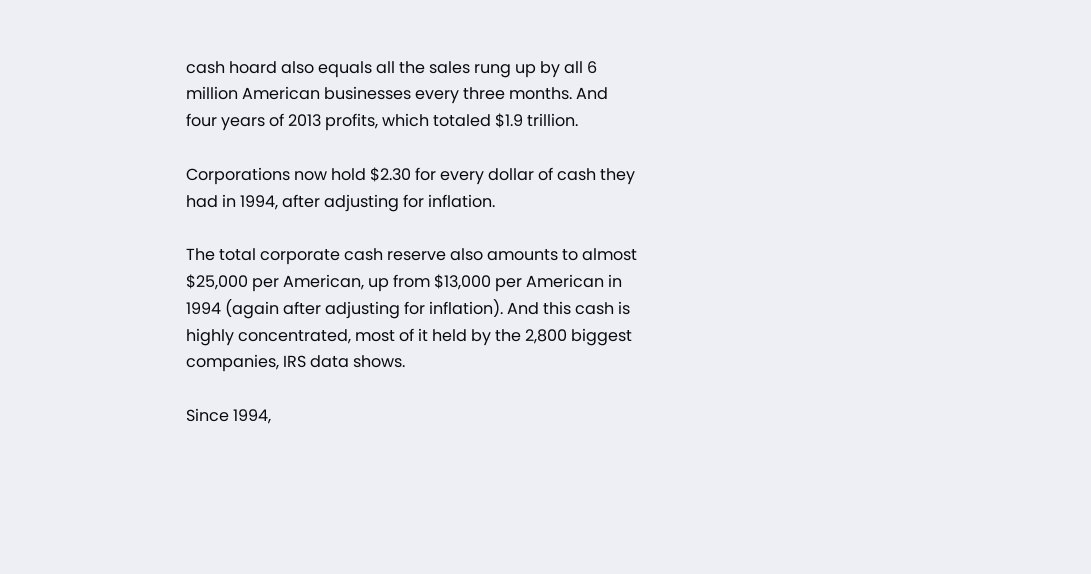cash hoard also equals all the sales rung up by all 6 million American businesses every three months. And four years of 2013 profits, which totaled $1.9 trillion.

Corporations now hold $2.30 for every dollar of cash they had in 1994, after adjusting for inflation.

The total corporate cash reserve also amounts to almost $25,000 per American, up from $13,000 per American in 1994 (again after adjusting for inflation). And this cash is highly concentrated, most of it held by the 2,800 biggest companies, IRS data shows.

Since 1994,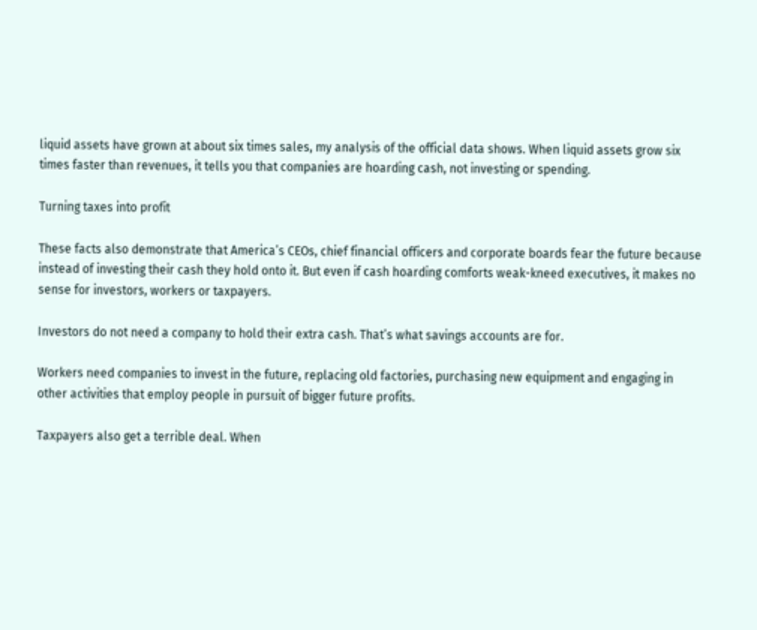liquid assets have grown at about six times sales, my analysis of the official data shows. When liquid assets grow six times faster than revenues, it tells you that companies are hoarding cash, not investing or spending.

Turning taxes into profit

These facts also demonstrate that America’s CEOs, chief financial officers and corporate boards fear the future because instead of investing their cash they hold onto it. But even if cash hoarding comforts weak-kneed executives, it makes no sense for investors, workers or taxpayers.

Investors do not need a company to hold their extra cash. That’s what savings accounts are for.

Workers need companies to invest in the future, replacing old factories, purchasing new equipment and engaging in other activities that employ people in pursuit of bigger future profits.

Taxpayers also get a terrible deal. When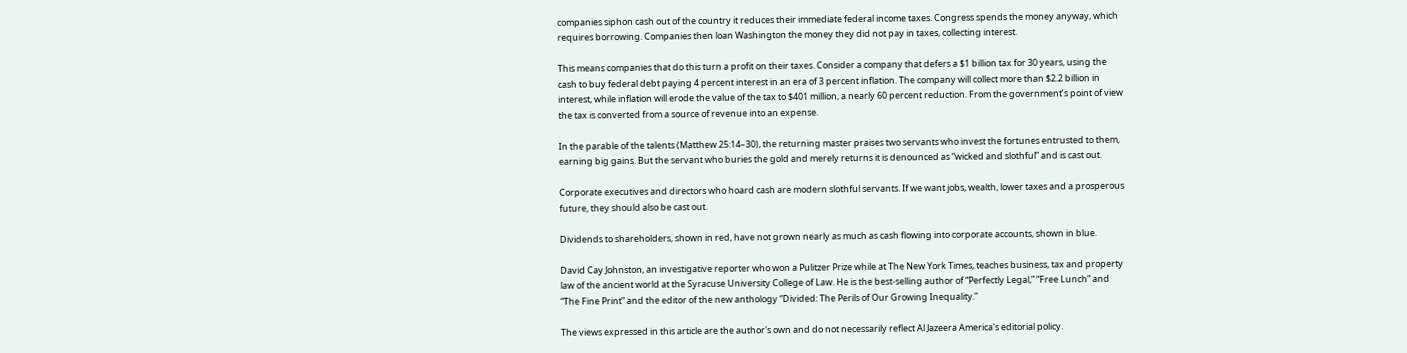companies siphon cash out of the country it reduces their immediate federal income taxes. Congress spends the money anyway, which requires borrowing. Companies then loan Washington the money they did not pay in taxes, collecting interest.

This means companies that do this turn a profit on their taxes. Consider a company that defers a $1 billion tax for 30 years, using the cash to buy federal debt paying 4 percent interest in an era of 3 percent inflation. The company will collect more than $2.2 billion in interest, while inflation will erode the value of the tax to $401 million, a nearly 60 percent reduction. From the government’s point of view the tax is converted from a source of revenue into an expense.

In the parable of the talents (Matthew 25:14–30), the returning master praises two servants who invest the fortunes entrusted to them, earning big gains. But the servant who buries the gold and merely returns it is denounced as “wicked and slothful” and is cast out.

Corporate executives and directors who hoard cash are modern slothful servants. If we want jobs, wealth, lower taxes and a prosperous future, they should also be cast out.

Dividends to shareholders, shown in red, have not grown nearly as much as cash flowing into corporate accounts, shown in blue.

David Cay Johnston, an investigative reporter who won a Pulitzer Prize while at The New York Times, teaches business, tax and property law of the ancient world at the Syracuse University College of Law. He is the best-selling author of “Perfectly Legal,” “Free Lunch” and “The Fine Print” and the editor of the new anthology “Divided: The Perils of Our Growing Inequality.”

The views expressed in this article are the author's own and do not necessarily reflect Al Jazeera America's editorial policy.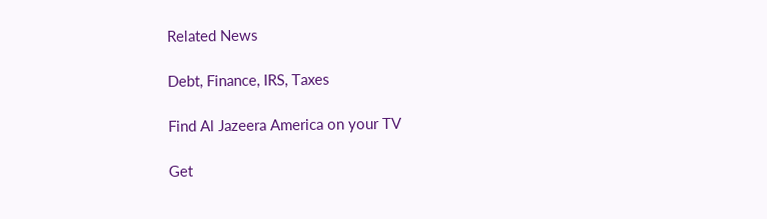Related News

Debt, Finance, IRS, Taxes

Find Al Jazeera America on your TV

Get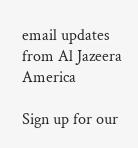email updates from Al Jazeera America

Sign up for our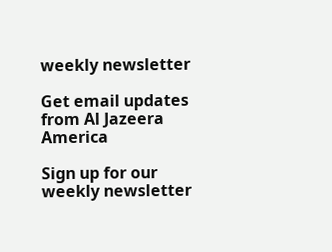weekly newsletter

Get email updates from Al Jazeera America

Sign up for our weekly newsletter